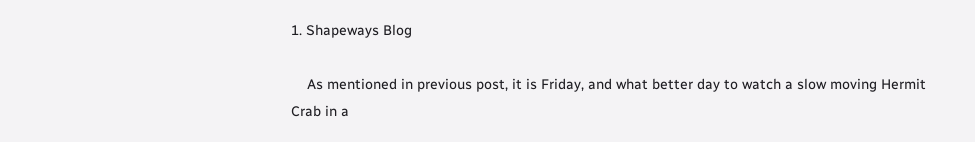1. Shapeways Blog

    As mentioned in previous post, it is Friday, and what better day to watch a slow moving Hermit Crab in a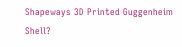Shapeways 3D Printed Guggenheim Shell?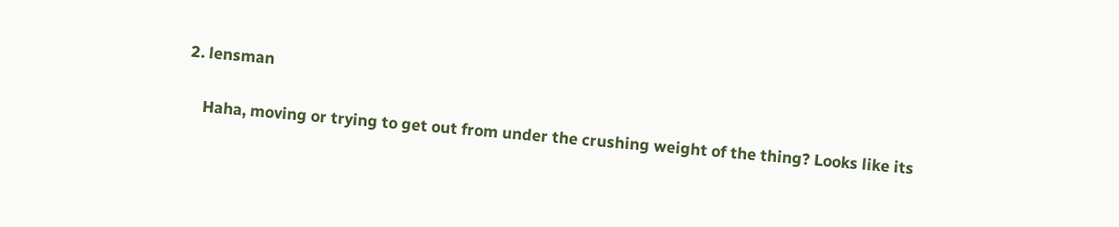2. lensman

    Haha, moving or trying to get out from under the crushing weight of the thing? Looks like its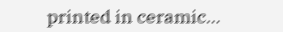printed in ceramic…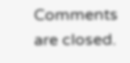Comments are closed.